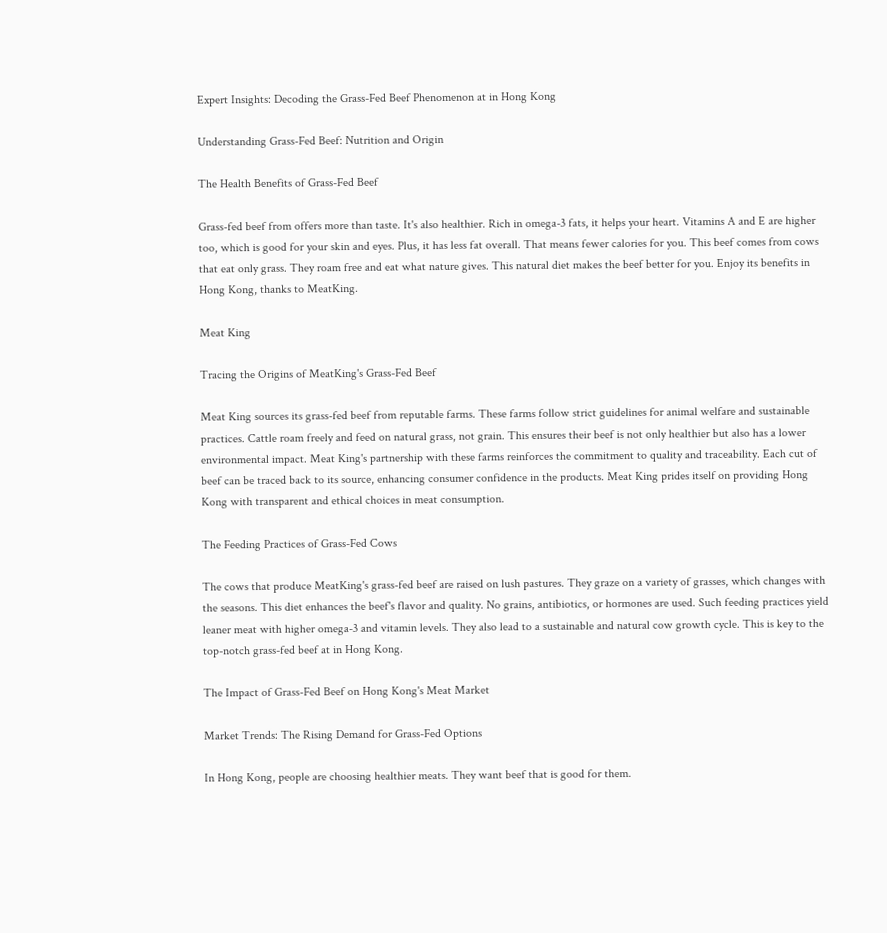Expert Insights: Decoding the Grass-Fed Beef Phenomenon at in Hong Kong

Understanding Grass-Fed Beef: Nutrition and Origin

The Health Benefits of Grass-Fed Beef

Grass-fed beef from offers more than taste. It's also healthier. Rich in omega-3 fats, it helps your heart. Vitamins A and E are higher too, which is good for your skin and eyes. Plus, it has less fat overall. That means fewer calories for you. This beef comes from cows that eat only grass. They roam free and eat what nature gives. This natural diet makes the beef better for you. Enjoy its benefits in Hong Kong, thanks to MeatKing.

Meat King

Tracing the Origins of MeatKing's Grass-Fed Beef

Meat King sources its grass-fed beef from reputable farms. These farms follow strict guidelines for animal welfare and sustainable practices. Cattle roam freely and feed on natural grass, not grain. This ensures their beef is not only healthier but also has a lower environmental impact. Meat King's partnership with these farms reinforces the commitment to quality and traceability. Each cut of beef can be traced back to its source, enhancing consumer confidence in the products. Meat King prides itself on providing Hong Kong with transparent and ethical choices in meat consumption.

The Feeding Practices of Grass-Fed Cows

The cows that produce MeatKing's grass-fed beef are raised on lush pastures. They graze on a variety of grasses, which changes with the seasons. This diet enhances the beef's flavor and quality. No grains, antibiotics, or hormones are used. Such feeding practices yield leaner meat with higher omega-3 and vitamin levels. They also lead to a sustainable and natural cow growth cycle. This is key to the top-notch grass-fed beef at in Hong Kong.

The Impact of Grass-Fed Beef on Hong Kong's Meat Market

Market Trends: The Rising Demand for Grass-Fed Options

In Hong Kong, people are choosing healthier meats. They want beef that is good for them.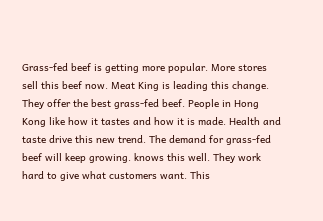Grass-fed beef is getting more popular. More stores sell this beef now. Meat King is leading this change. They offer the best grass-fed beef. People in Hong Kong like how it tastes and how it is made. Health and taste drive this new trend. The demand for grass-fed beef will keep growing. knows this well. They work hard to give what customers want. This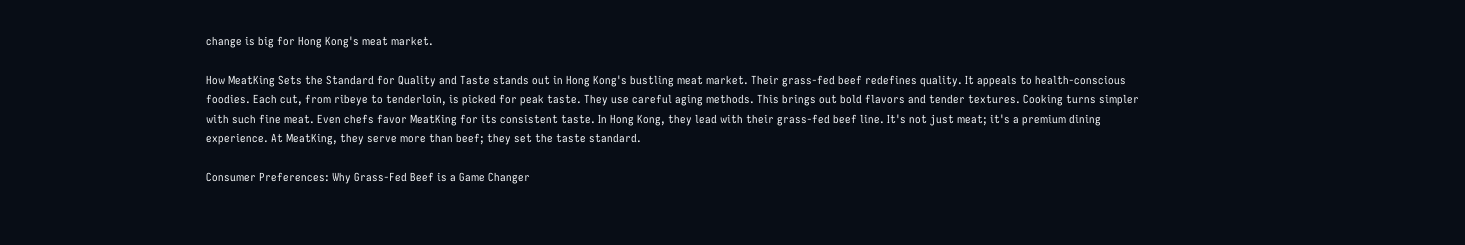change is big for Hong Kong's meat market.

How MeatKing Sets the Standard for Quality and Taste stands out in Hong Kong's bustling meat market. Their grass-fed beef redefines quality. It appeals to health-conscious foodies. Each cut, from ribeye to tenderloin, is picked for peak taste. They use careful aging methods. This brings out bold flavors and tender textures. Cooking turns simpler with such fine meat. Even chefs favor MeatKing for its consistent taste. In Hong Kong, they lead with their grass-fed beef line. It's not just meat; it's a premium dining experience. At MeatKing, they serve more than beef; they set the taste standard.

Consumer Preferences: Why Grass-Fed Beef is a Game Changer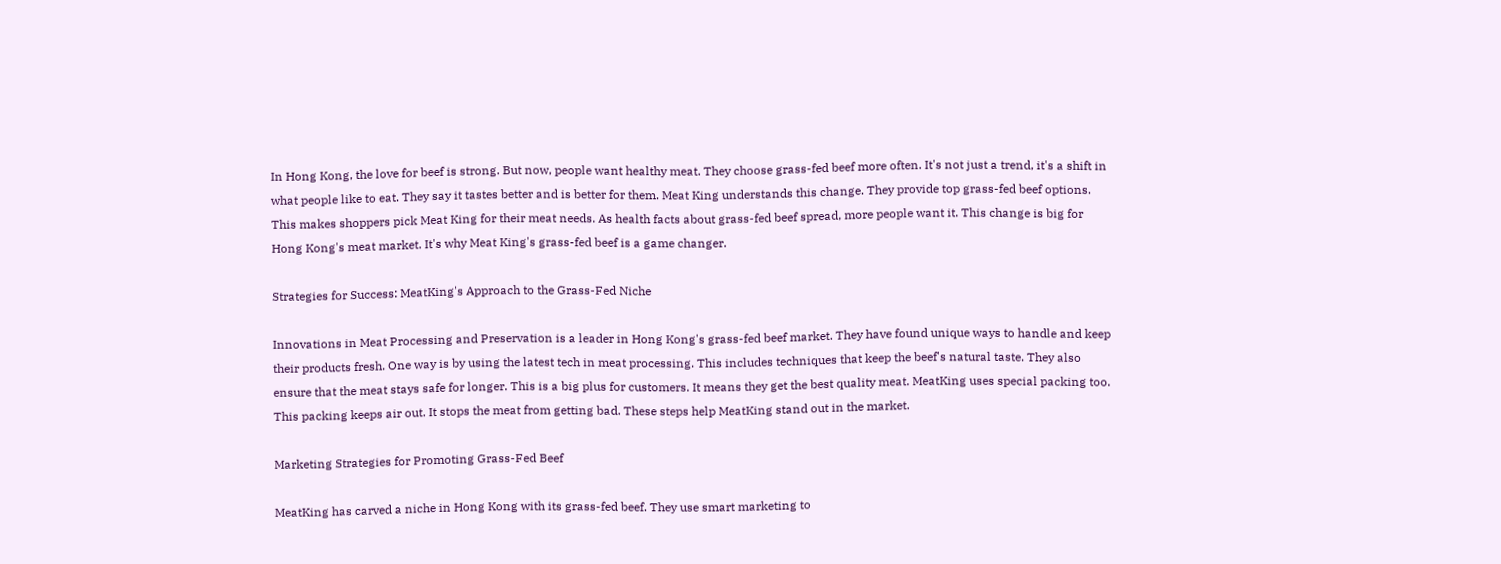In Hong Kong, the love for beef is strong. But now, people want healthy meat. They choose grass-fed beef more often. It's not just a trend, it's a shift in what people like to eat. They say it tastes better and is better for them. Meat King understands this change. They provide top grass-fed beef options. This makes shoppers pick Meat King for their meat needs. As health facts about grass-fed beef spread, more people want it. This change is big for Hong Kong's meat market. It's why Meat King's grass-fed beef is a game changer.

Strategies for Success: MeatKing's Approach to the Grass-Fed Niche

Innovations in Meat Processing and Preservation is a leader in Hong Kong's grass-fed beef market. They have found unique ways to handle and keep their products fresh. One way is by using the latest tech in meat processing. This includes techniques that keep the beef's natural taste. They also ensure that the meat stays safe for longer. This is a big plus for customers. It means they get the best quality meat. MeatKing uses special packing too. This packing keeps air out. It stops the meat from getting bad. These steps help MeatKing stand out in the market.

Marketing Strategies for Promoting Grass-Fed Beef

MeatKing has carved a niche in Hong Kong with its grass-fed beef. They use smart marketing to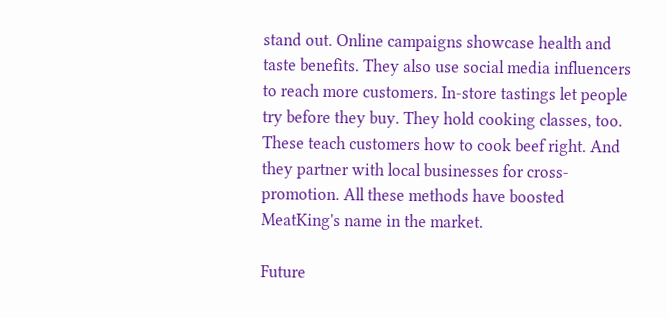stand out. Online campaigns showcase health and taste benefits. They also use social media influencers to reach more customers. In-store tastings let people try before they buy. They hold cooking classes, too. These teach customers how to cook beef right. And they partner with local businesses for cross-promotion. All these methods have boosted MeatKing's name in the market.

Future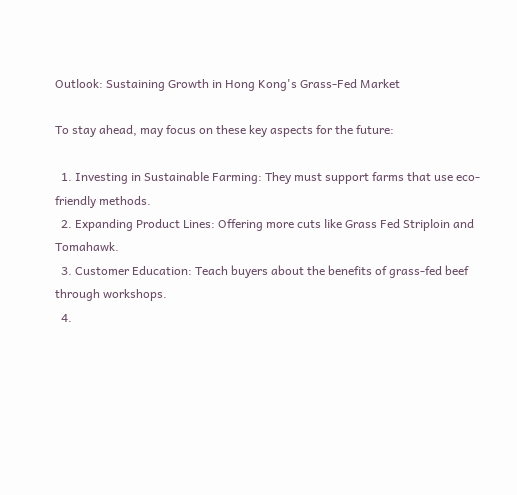Outlook: Sustaining Growth in Hong Kong's Grass-Fed Market

To stay ahead, may focus on these key aspects for the future:

  1. Investing in Sustainable Farming: They must support farms that use eco-friendly methods.
  2. Expanding Product Lines: Offering more cuts like Grass Fed Striploin and Tomahawk.
  3. Customer Education: Teach buyers about the benefits of grass-fed beef through workshops.
  4.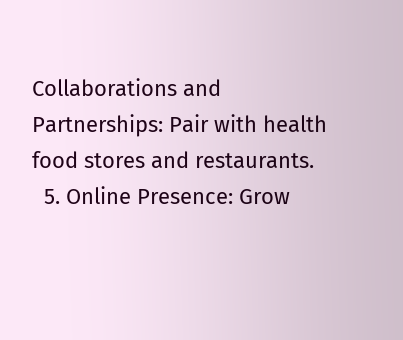Collaborations and Partnerships: Pair with health food stores and restaurants.
  5. Online Presence: Grow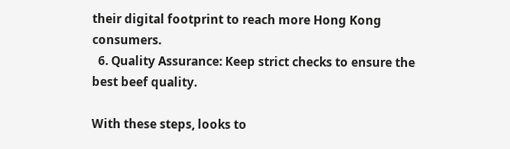their digital footprint to reach more Hong Kong consumers.
  6. Quality Assurance: Keep strict checks to ensure the best beef quality.

With these steps, looks to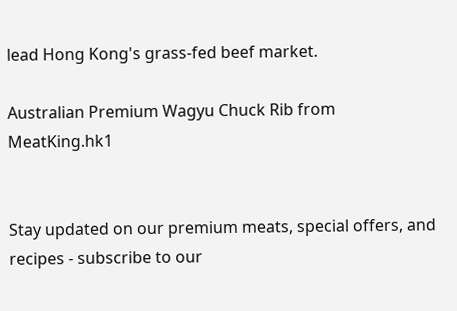lead Hong Kong's grass-fed beef market.

Australian Premium Wagyu Chuck Rib from MeatKing.hk1


Stay updated on our premium meats, special offers, and recipes - subscribe to our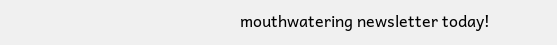mouthwatering newsletter today!